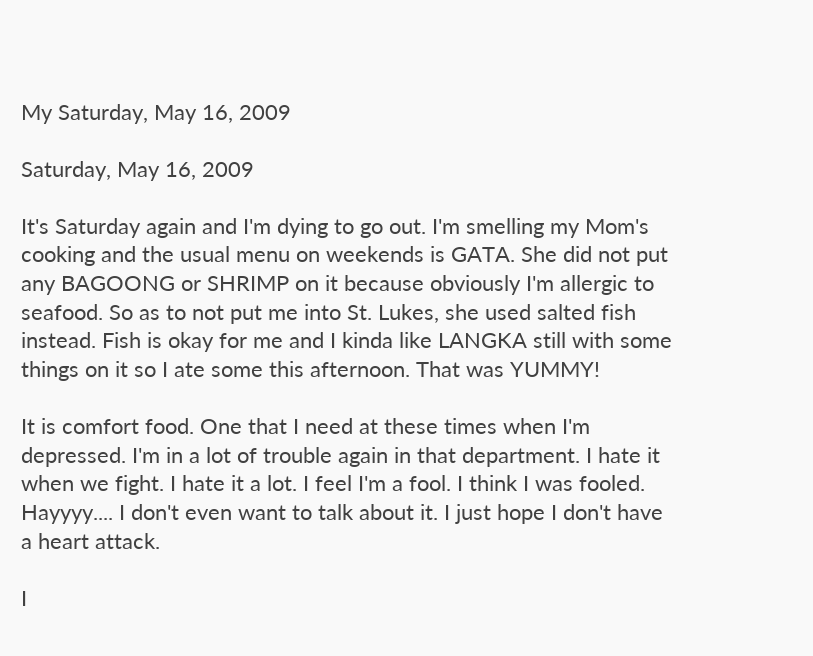My Saturday, May 16, 2009

Saturday, May 16, 2009

It's Saturday again and I'm dying to go out. I'm smelling my Mom's cooking and the usual menu on weekends is GATA. She did not put any BAGOONG or SHRIMP on it because obviously I'm allergic to seafood. So as to not put me into St. Lukes, she used salted fish instead. Fish is okay for me and I kinda like LANGKA still with some things on it so I ate some this afternoon. That was YUMMY!

It is comfort food. One that I need at these times when I'm depressed. I'm in a lot of trouble again in that department. I hate it when we fight. I hate it a lot. I feel I'm a fool. I think I was fooled. Hayyyy.... I don't even want to talk about it. I just hope I don't have a heart attack.

I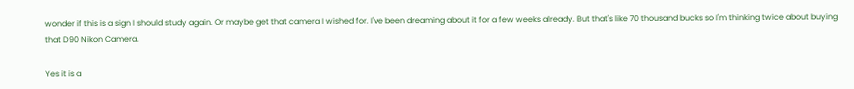wonder if this is a sign I should study again. Or maybe get that camera I wished for. I've been dreaming about it for a few weeks already. But that's like 70 thousand bucks so I'm thinking twice about buying that D90 Nikon Camera.

Yes it is a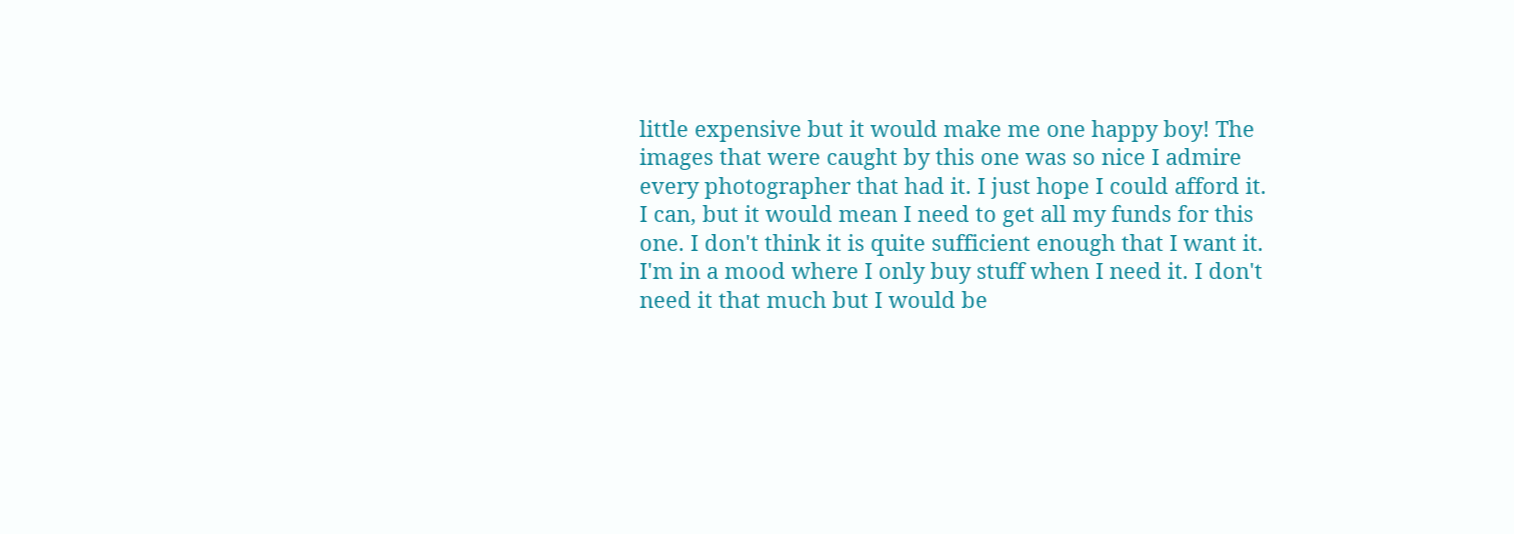little expensive but it would make me one happy boy! The images that were caught by this one was so nice I admire every photographer that had it. I just hope I could afford it. I can, but it would mean I need to get all my funds for this one. I don't think it is quite sufficient enough that I want it. I'm in a mood where I only buy stuff when I need it. I don't need it that much but I would be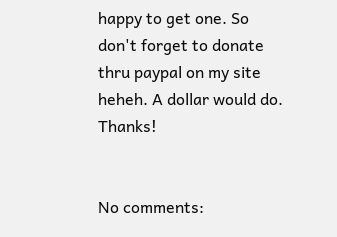happy to get one. So don't forget to donate thru paypal on my site heheh. A dollar would do. Thanks!


No comments: